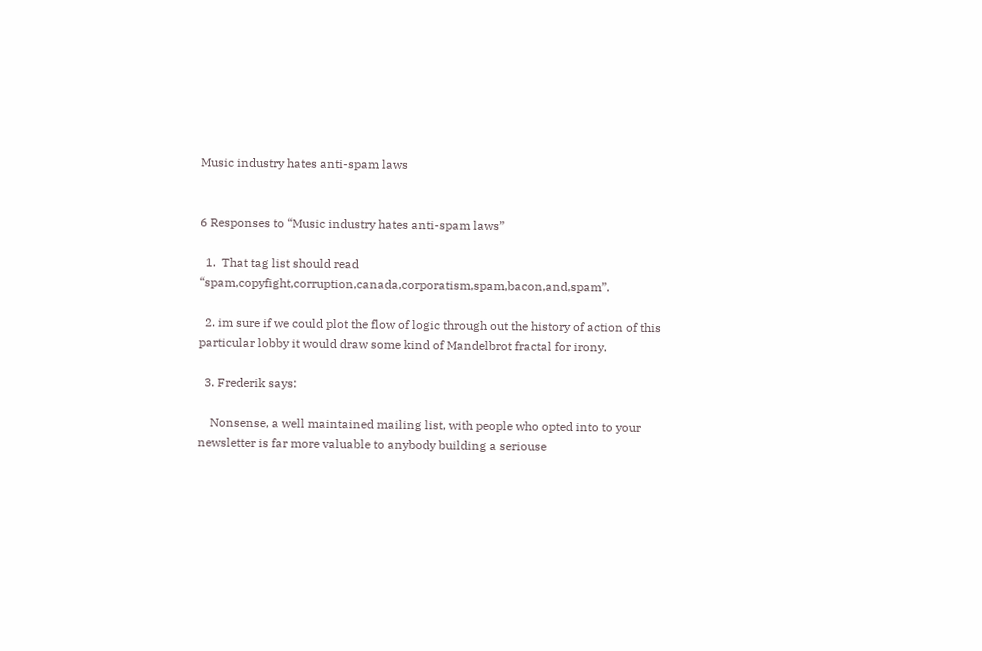Music industry hates anti-spam laws


6 Responses to “Music industry hates anti-spam laws”

  1.  That tag list should read “spam,copyfight,corruption,canada,corporatism,spam,bacon,and,spam”.

  2. im sure if we could plot the flow of logic through out the history of action of this particular lobby it would draw some kind of Mandelbrot fractal for irony.

  3. Frederik says:

    Nonsense, a well maintained mailing list, with people who opted into to your newsletter is far more valuable to anybody building a seriouse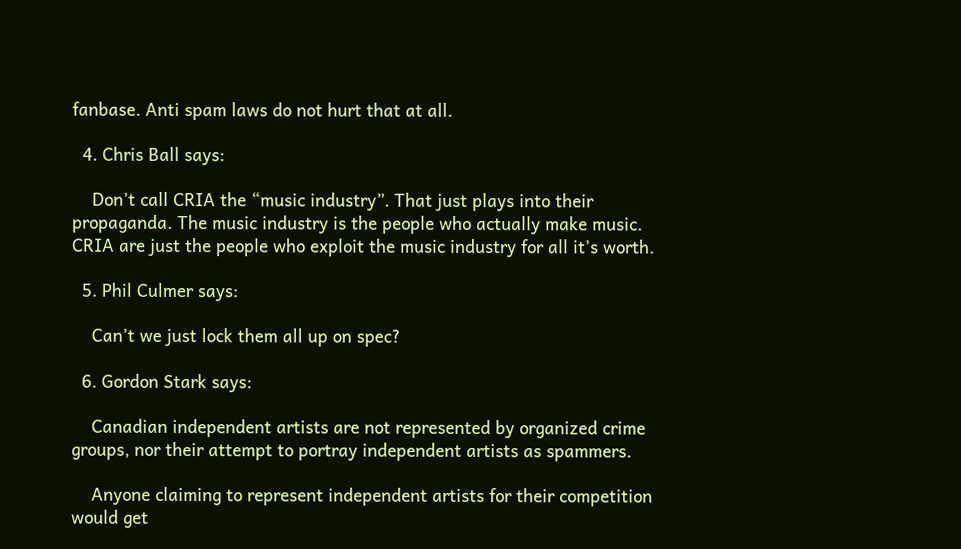fanbase. Anti spam laws do not hurt that at all.

  4. Chris Ball says:

    Don’t call CRIA the “music industry”. That just plays into their propaganda. The music industry is the people who actually make music. CRIA are just the people who exploit the music industry for all it’s worth.

  5. Phil Culmer says:

    Can’t we just lock them all up on spec?

  6. Gordon Stark says:

    Canadian independent artists are not represented by organized crime groups, nor their attempt to portray independent artists as spammers.

    Anyone claiming to represent independent artists for their competition would get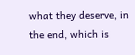what they deserve, in the end, which is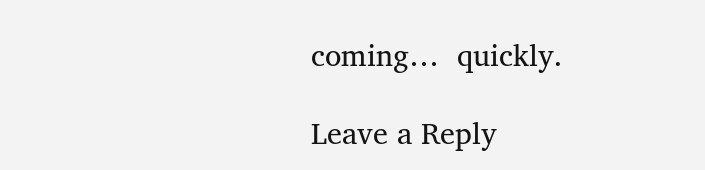coming…  quickly.

Leave a Reply